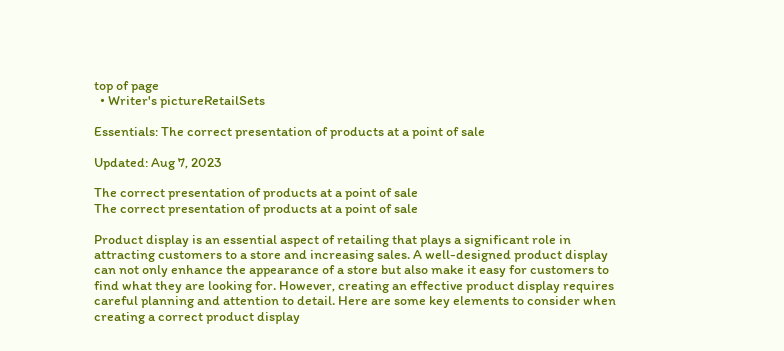top of page
  • Writer's pictureRetailSets

Essentials: The correct presentation of products at a point of sale

Updated: Aug 7, 2023

The correct presentation of products at a point of sale
The correct presentation of products at a point of sale

Product display is an essential aspect of retailing that plays a significant role in attracting customers to a store and increasing sales. A well-designed product display can not only enhance the appearance of a store but also make it easy for customers to find what they are looking for. However, creating an effective product display requires careful planning and attention to detail. Here are some key elements to consider when creating a correct product display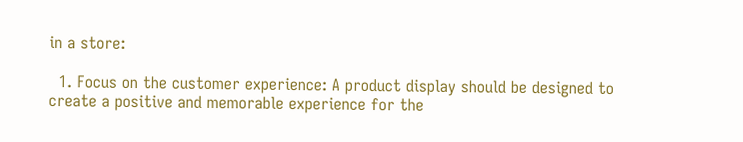in a store:

  1. Focus on the customer experience: A product display should be designed to create a positive and memorable experience for the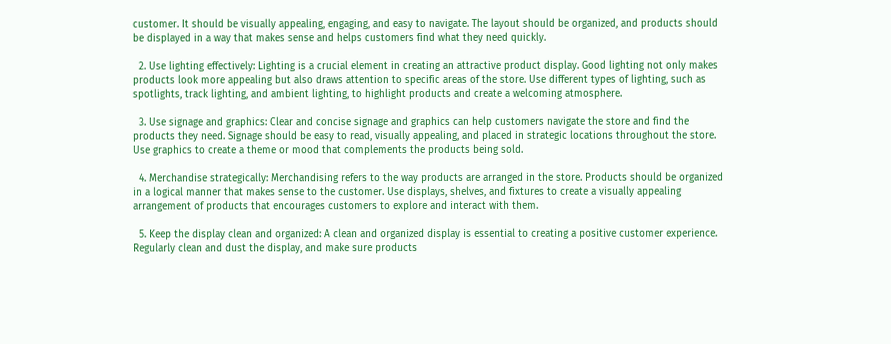customer. It should be visually appealing, engaging, and easy to navigate. The layout should be organized, and products should be displayed in a way that makes sense and helps customers find what they need quickly.

  2. Use lighting effectively: Lighting is a crucial element in creating an attractive product display. Good lighting not only makes products look more appealing but also draws attention to specific areas of the store. Use different types of lighting, such as spotlights, track lighting, and ambient lighting, to highlight products and create a welcoming atmosphere.

  3. Use signage and graphics: Clear and concise signage and graphics can help customers navigate the store and find the products they need. Signage should be easy to read, visually appealing, and placed in strategic locations throughout the store. Use graphics to create a theme or mood that complements the products being sold.

  4. Merchandise strategically: Merchandising refers to the way products are arranged in the store. Products should be organized in a logical manner that makes sense to the customer. Use displays, shelves, and fixtures to create a visually appealing arrangement of products that encourages customers to explore and interact with them.

  5. Keep the display clean and organized: A clean and organized display is essential to creating a positive customer experience. Regularly clean and dust the display, and make sure products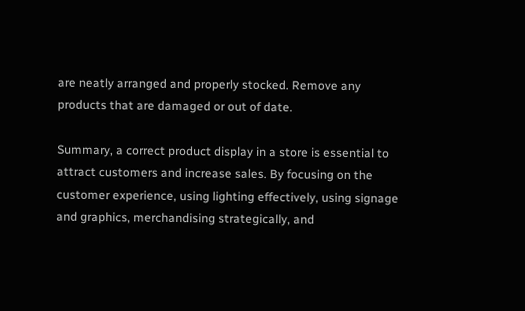are neatly arranged and properly stocked. Remove any products that are damaged or out of date.

Summary, a correct product display in a store is essential to attract customers and increase sales. By focusing on the customer experience, using lighting effectively, using signage and graphics, merchandising strategically, and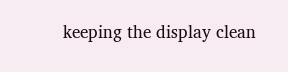keeping the display clean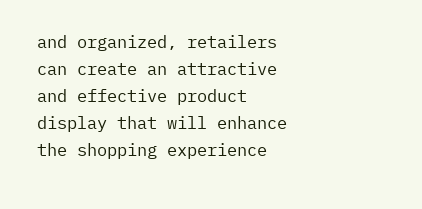and organized, retailers can create an attractive and effective product display that will enhance the shopping experience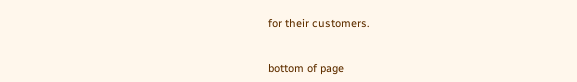for their customers.


bottom of page